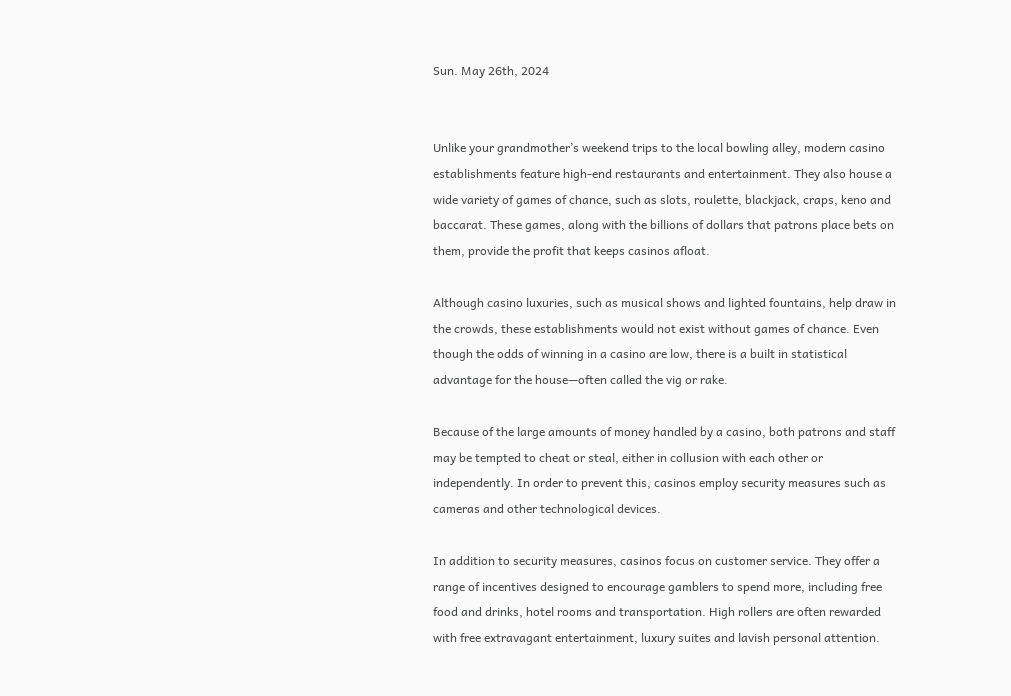Sun. May 26th, 2024


Unlike your grandmother’s weekend trips to the local bowling alley, modern casino establishments feature high-end restaurants and entertainment. They also house a wide variety of games of chance, such as slots, roulette, blackjack, craps, keno and baccarat. These games, along with the billions of dollars that patrons place bets on them, provide the profit that keeps casinos afloat.

Although casino luxuries, such as musical shows and lighted fountains, help draw in the crowds, these establishments would not exist without games of chance. Even though the odds of winning in a casino are low, there is a built in statistical advantage for the house—often called the vig or rake.

Because of the large amounts of money handled by a casino, both patrons and staff may be tempted to cheat or steal, either in collusion with each other or independently. In order to prevent this, casinos employ security measures such as cameras and other technological devices.

In addition to security measures, casinos focus on customer service. They offer a range of incentives designed to encourage gamblers to spend more, including free food and drinks, hotel rooms and transportation. High rollers are often rewarded with free extravagant entertainment, luxury suites and lavish personal attention.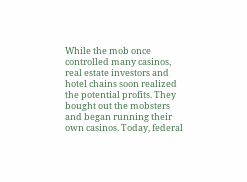While the mob once controlled many casinos, real estate investors and hotel chains soon realized the potential profits. They bought out the mobsters and began running their own casinos. Today, federal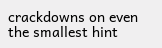crackdowns on even the smallest hint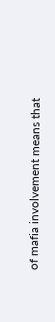of mafia involvement means that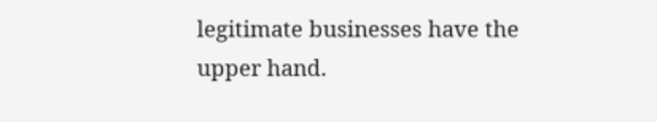legitimate businesses have the upper hand.